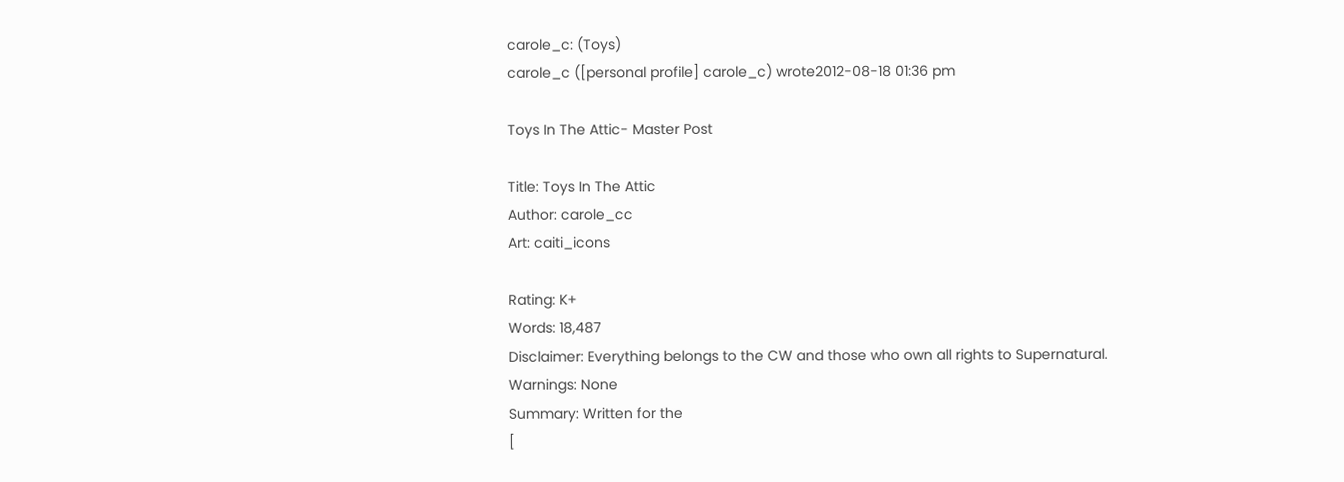carole_c: (Toys)
carole_c ([personal profile] carole_c) wrote2012-08-18 01:36 pm

Toys In The Attic- Master Post

Title: Toys In The Attic
Author: carole_cc
Art: caiti_icons

Rating: K+
Words: 18,487
Disclaimer: Everything belongs to the CW and those who own all rights to Supernatural.
Warnings: None
Summary: Written for the
[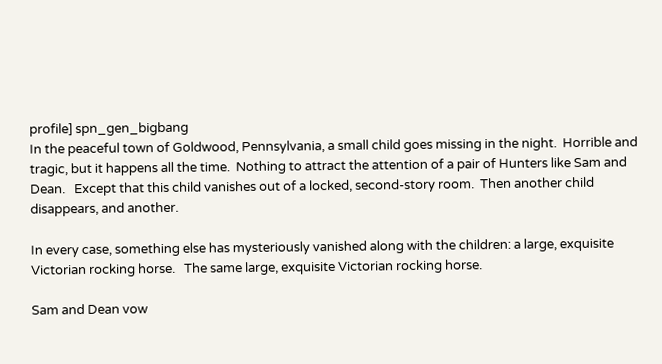profile] spn_gen_bigbang
In the peaceful town of Goldwood, Pennsylvania, a small child goes missing in the night.  Horrible and tragic, but it happens all the time.  Nothing to attract the attention of a pair of Hunters like Sam and Dean.   Except that this child vanishes out of a locked, second-story room.  Then another child disappears, and another.

In every case, something else has mysteriously vanished along with the children: a large, exquisite Victorian rocking horse.   The same large, exquisite Victorian rocking horse.

Sam and Dean vow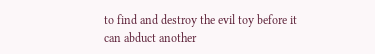to find and destroy the evil toy before it can abduct another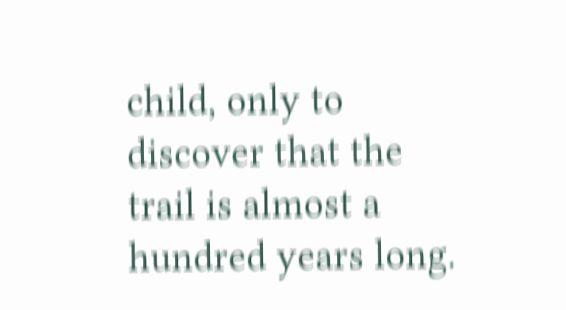child, only to discover that the trail is almost a hundred years long.